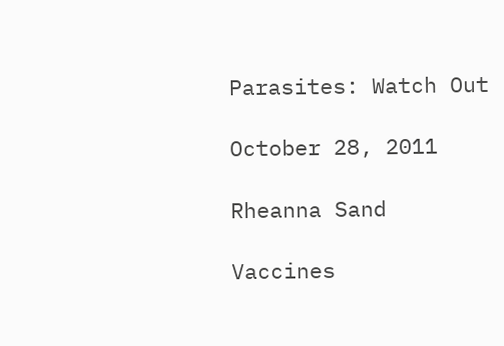Parasites: Watch Out

October 28, 2011

Rheanna Sand

Vaccines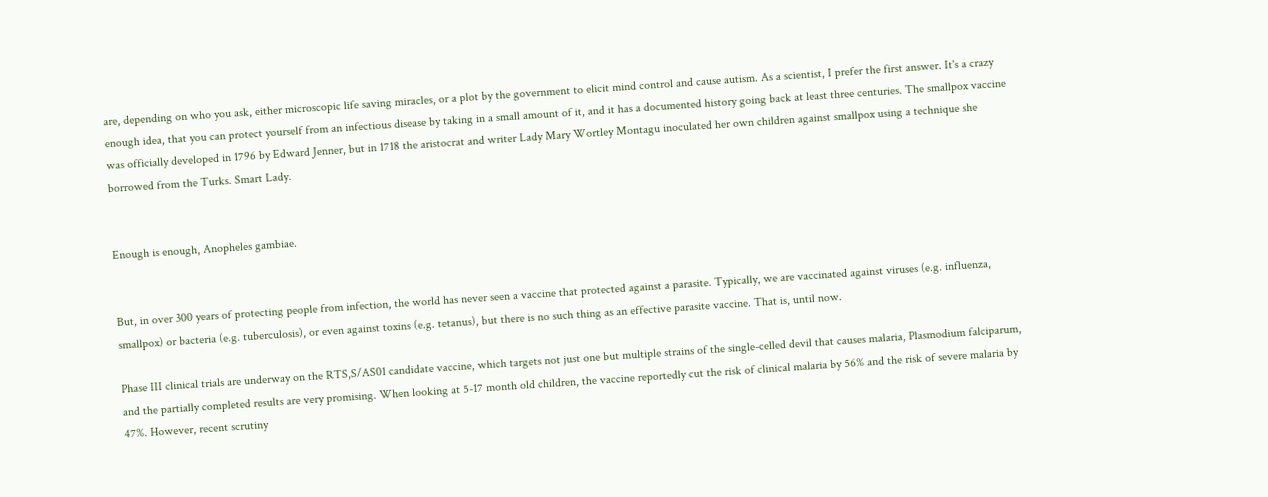are, depending on who you ask, either microscopic life saving miracles, or a plot by the government to elicit mind control and cause autism. As a scientist, I prefer the first answer. It's a crazy enough idea, that you can protect yourself from an infectious disease by taking in a small amount of it, and it has a documented history going back at least three centuries. The smallpox vaccine was officially developed in 1796 by Edward Jenner, but in 1718 the aristocrat and writer Lady Mary Wortley Montagu inoculated her own children against smallpox using a technique she borrowed from the Turks. Smart Lady.


Enough is enough, Anopheles gambiae.


But, in over 300 years of protecting people from infection, the world has never seen a vaccine that protected against a parasite. Typically, we are vaccinated against viruses (e.g. influenza, smallpox) or bacteria (e.g. tuberculosis), or even against toxins (e.g. tetanus), but there is no such thing as an effective parasite vaccine. That is, until now.

Phase III clinical trials are underway on the RTS,S/AS01 candidate vaccine, which targets not just one but multiple strains of the single-celled devil that causes malaria, Plasmodium falciparum, and the partially completed results are very promising. When looking at 5-17 month old children, the vaccine reportedly cut the risk of clinical malaria by 56% and the risk of severe malaria by 47%. However, recent scrutiny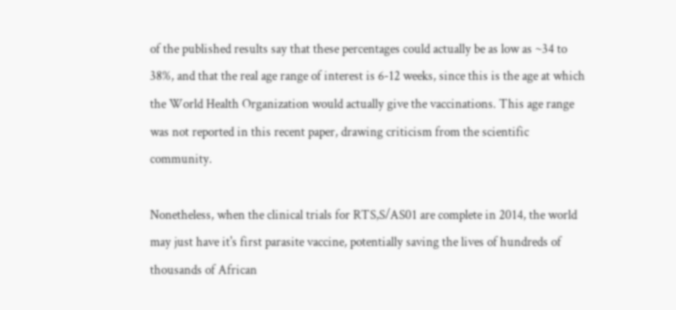of the published results say that these percentages could actually be as low as ~34 to 38%, and that the real age range of interest is 6-12 weeks, since this is the age at which the World Health Organization would actually give the vaccinations. This age range was not reported in this recent paper, drawing criticism from the scientific community.

Nonetheless, when the clinical trials for RTS,S/AS01 are complete in 2014, the world may just have it's first parasite vaccine, potentially saving the lives of hundreds of thousands of African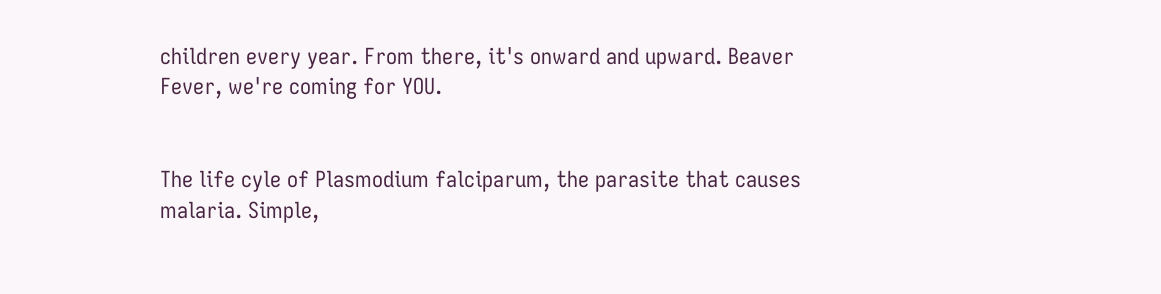children every year. From there, it's onward and upward. Beaver Fever, we're coming for YOU.


The life cyle of Plasmodium falciparum, the parasite that causes malaria. Simple,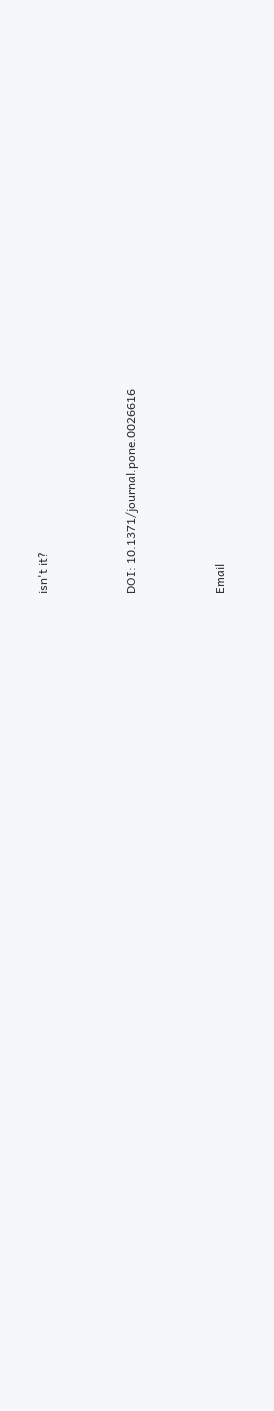isn't it?



DOI: 10.1371/journal.pone.0026616



Email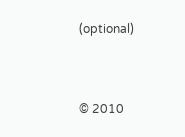(optional)


© 2010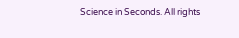Science in Seconds. All rights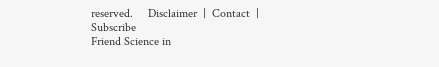reserved.     Disclaimer  |  Contact  |  Subscribe
Friend Science in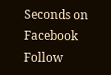Seconds on Facebook Follow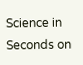Science in Seconds on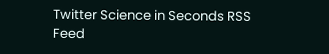Twitter Science in Seconds RSS Feed